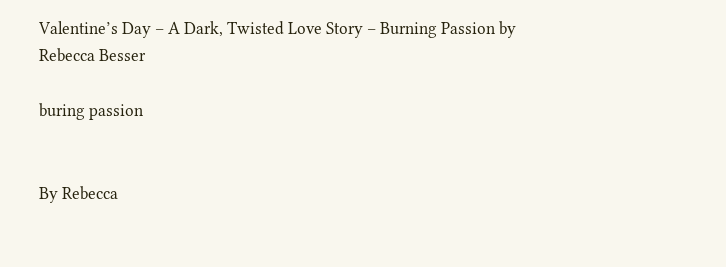Valentine’s Day – A Dark, Twisted Love Story – Burning Passion by Rebecca Besser

buring passion


By Rebecca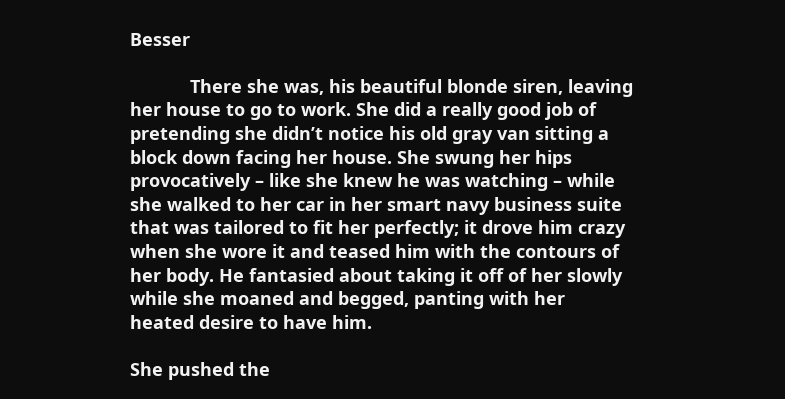Besser

            There she was, his beautiful blonde siren, leaving her house to go to work. She did a really good job of pretending she didn’t notice his old gray van sitting a block down facing her house. She swung her hips provocatively – like she knew he was watching – while she walked to her car in her smart navy business suite that was tailored to fit her perfectly; it drove him crazy when she wore it and teased him with the contours of her body. He fantasied about taking it off of her slowly while she moaned and begged, panting with her heated desire to have him.

She pushed the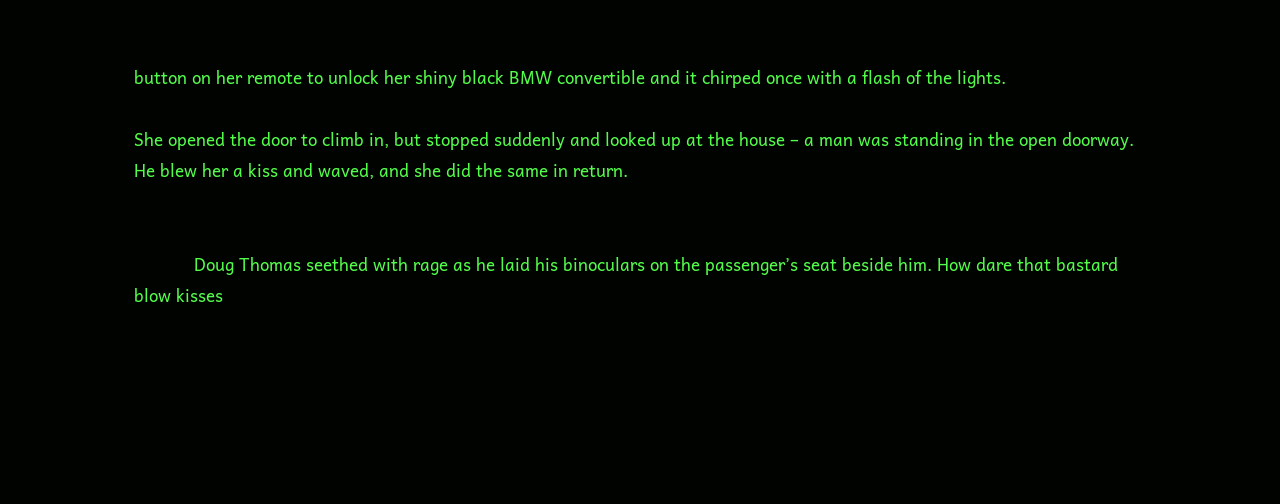button on her remote to unlock her shiny black BMW convertible and it chirped once with a flash of the lights.

She opened the door to climb in, but stopped suddenly and looked up at the house – a man was standing in the open doorway. He blew her a kiss and waved, and she did the same in return.


            Doug Thomas seethed with rage as he laid his binoculars on the passenger’s seat beside him. How dare that bastard blow kisses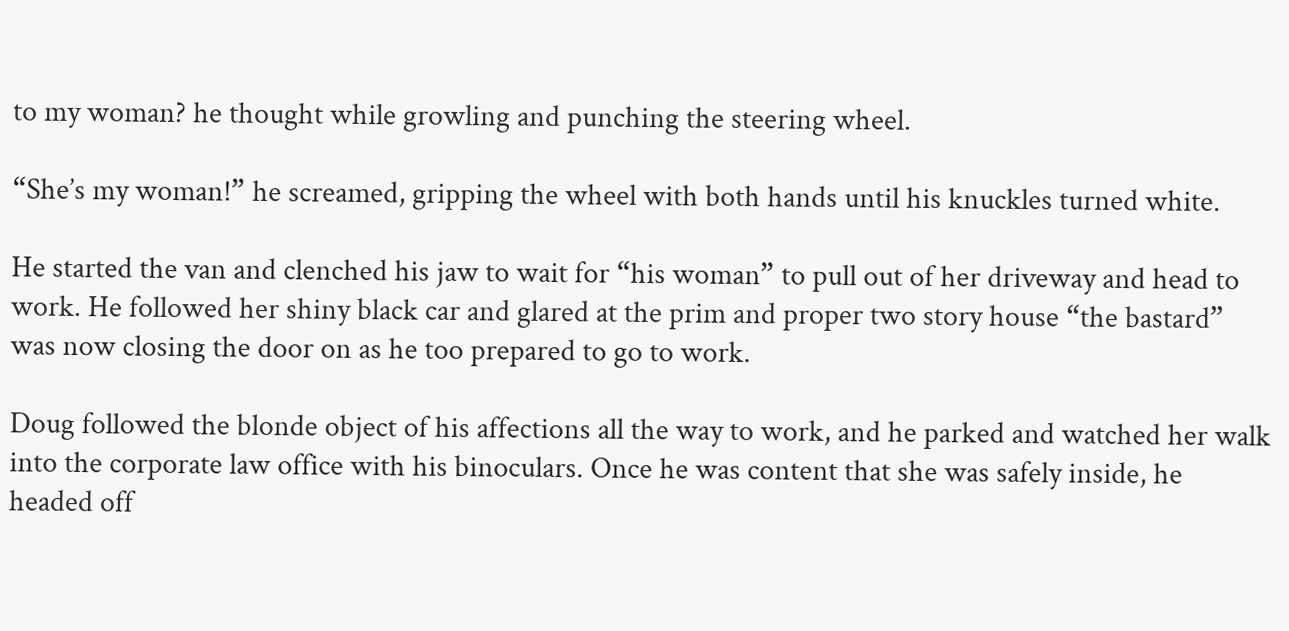to my woman? he thought while growling and punching the steering wheel.

“She’s my woman!” he screamed, gripping the wheel with both hands until his knuckles turned white.

He started the van and clenched his jaw to wait for “his woman” to pull out of her driveway and head to work. He followed her shiny black car and glared at the prim and proper two story house “the bastard” was now closing the door on as he too prepared to go to work.

Doug followed the blonde object of his affections all the way to work, and he parked and watched her walk into the corporate law office with his binoculars. Once he was content that she was safely inside, he headed off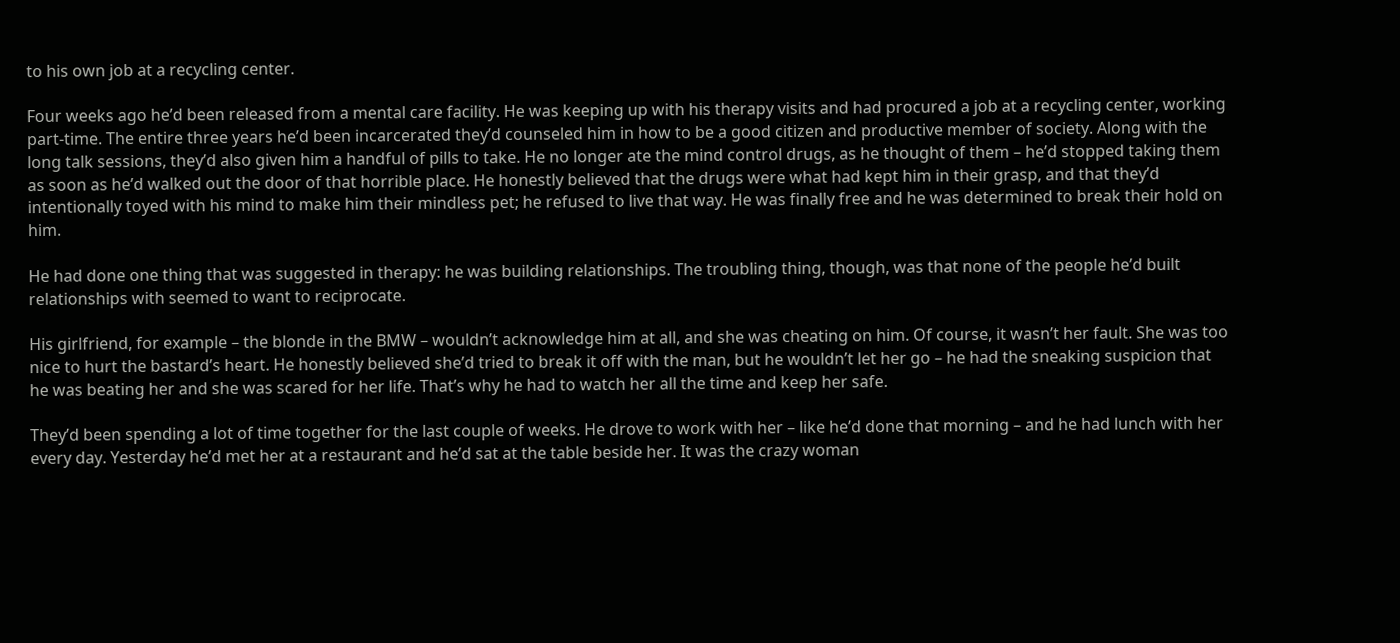to his own job at a recycling center.

Four weeks ago he’d been released from a mental care facility. He was keeping up with his therapy visits and had procured a job at a recycling center, working part-time. The entire three years he’d been incarcerated they’d counseled him in how to be a good citizen and productive member of society. Along with the long talk sessions, they’d also given him a handful of pills to take. He no longer ate the mind control drugs, as he thought of them – he’d stopped taking them as soon as he’d walked out the door of that horrible place. He honestly believed that the drugs were what had kept him in their grasp, and that they’d intentionally toyed with his mind to make him their mindless pet; he refused to live that way. He was finally free and he was determined to break their hold on him.

He had done one thing that was suggested in therapy: he was building relationships. The troubling thing, though, was that none of the people he’d built relationships with seemed to want to reciprocate.

His girlfriend, for example – the blonde in the BMW – wouldn’t acknowledge him at all, and she was cheating on him. Of course, it wasn’t her fault. She was too nice to hurt the bastard’s heart. He honestly believed she’d tried to break it off with the man, but he wouldn’t let her go – he had the sneaking suspicion that he was beating her and she was scared for her life. That’s why he had to watch her all the time and keep her safe.

They’d been spending a lot of time together for the last couple of weeks. He drove to work with her – like he’d done that morning – and he had lunch with her every day. Yesterday he’d met her at a restaurant and he’d sat at the table beside her. It was the crazy woman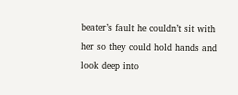beater’s fault he couldn’t sit with her so they could hold hands and look deep into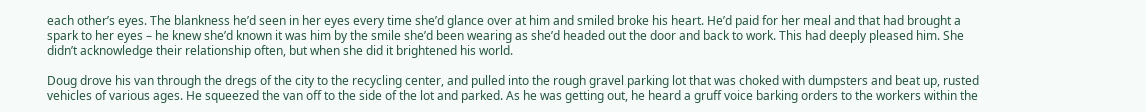each other’s eyes. The blankness he’d seen in her eyes every time she’d glance over at him and smiled broke his heart. He’d paid for her meal and that had brought a spark to her eyes – he knew she’d known it was him by the smile she’d been wearing as she’d headed out the door and back to work. This had deeply pleased him. She didn’t acknowledge their relationship often, but when she did it brightened his world.

Doug drove his van through the dregs of the city to the recycling center, and pulled into the rough gravel parking lot that was choked with dumpsters and beat up, rusted vehicles of various ages. He squeezed the van off to the side of the lot and parked. As he was getting out, he heard a gruff voice barking orders to the workers within the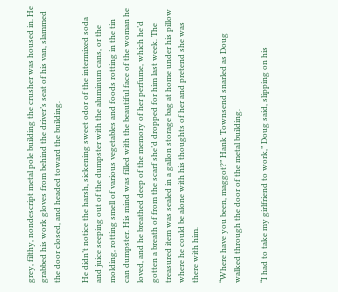grey, filthy, nondescript metal pole building the crusher was housed in. He grabbed his work gloves from behind the driver’s seat of his van, slammed the door closed, and headed toward the building.

He didn’t notice the harsh, sickening sweet odor of the intermixed soda and juice seeping out of the dumpster with the aluminum cans, or the molding, rotting smell of various vegetables and foods rotting in the tin can dumpster. His mind was filled with the beautiful face of the woman he loved, and he breathed deep of the memory of her perfume, which he’d gotten a breath of from the scarf she’d dropped for him last week. The treasured item was sealed in a gallon storage bag at home under his pillow where he could be alone with his thoughts of her and pretend she was there with him.

“Where have you been, maggot?” Hank Townsend snarled as Doug walked through the door of the metal building.

“I had to take my girlfriend to work,” Doug said, slipping on his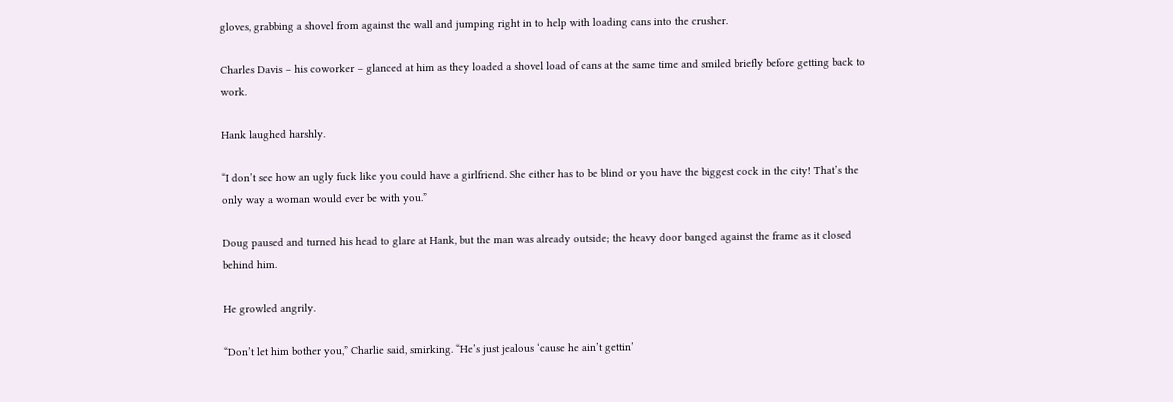gloves, grabbing a shovel from against the wall and jumping right in to help with loading cans into the crusher.

Charles Davis – his coworker – glanced at him as they loaded a shovel load of cans at the same time and smiled briefly before getting back to work.

Hank laughed harshly.

“I don’t see how an ugly fuck like you could have a girlfriend. She either has to be blind or you have the biggest cock in the city! That’s the only way a woman would ever be with you.”

Doug paused and turned his head to glare at Hank, but the man was already outside; the heavy door banged against the frame as it closed behind him.

He growled angrily.

“Don’t let him bother you,” Charlie said, smirking. “He’s just jealous ‘cause he ain’t gettin’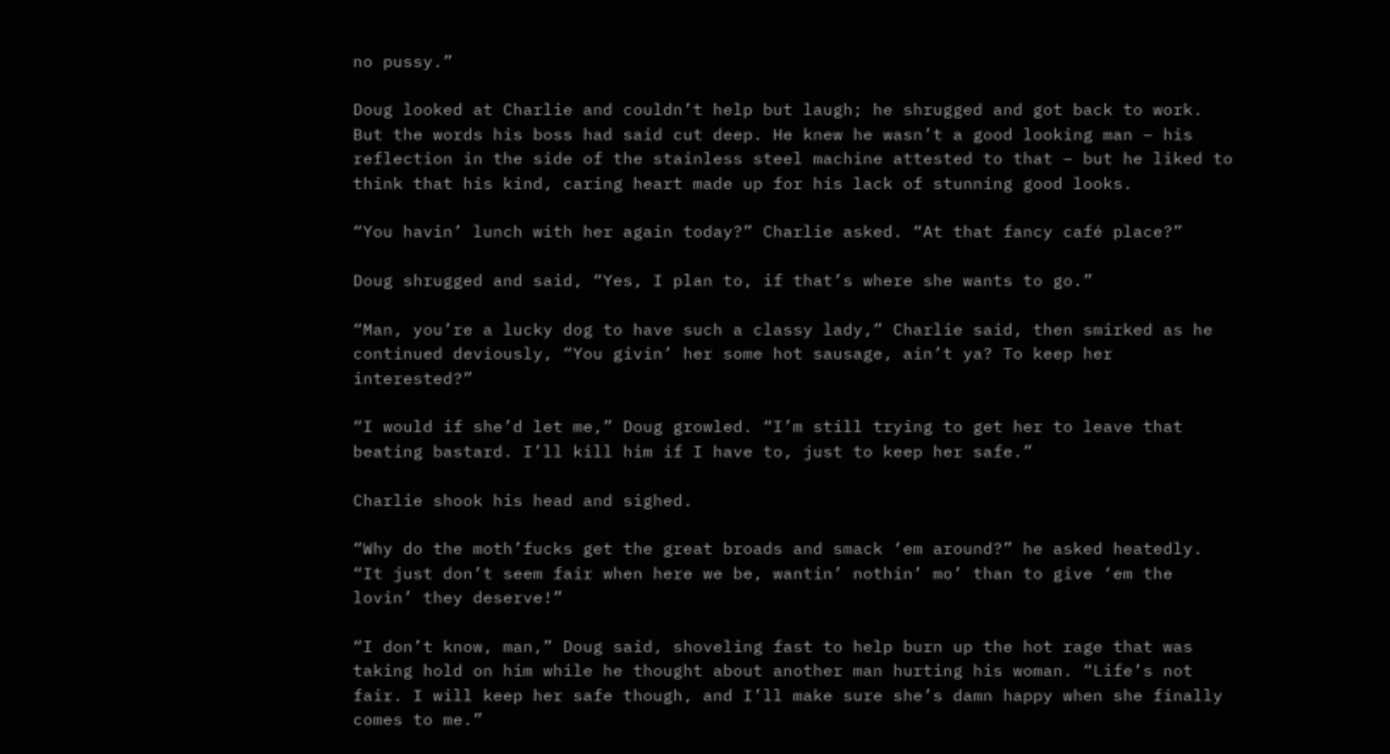no pussy.”

Doug looked at Charlie and couldn’t help but laugh; he shrugged and got back to work. But the words his boss had said cut deep. He knew he wasn’t a good looking man – his reflection in the side of the stainless steel machine attested to that – but he liked to think that his kind, caring heart made up for his lack of stunning good looks.

“You havin’ lunch with her again today?” Charlie asked. “At that fancy café place?”

Doug shrugged and said, “Yes, I plan to, if that’s where she wants to go.”

“Man, you’re a lucky dog to have such a classy lady,” Charlie said, then smirked as he continued deviously, “You givin’ her some hot sausage, ain’t ya? To keep her interested?”

“I would if she’d let me,” Doug growled. “I’m still trying to get her to leave that beating bastard. I’ll kill him if I have to, just to keep her safe.”

Charlie shook his head and sighed.

“Why do the moth’fucks get the great broads and smack ‘em around?” he asked heatedly. “It just don’t seem fair when here we be, wantin’ nothin’ mo’ than to give ‘em the lovin’ they deserve!”

“I don’t know, man,” Doug said, shoveling fast to help burn up the hot rage that was taking hold on him while he thought about another man hurting his woman. “Life’s not fair. I will keep her safe though, and I’ll make sure she’s damn happy when she finally comes to me.”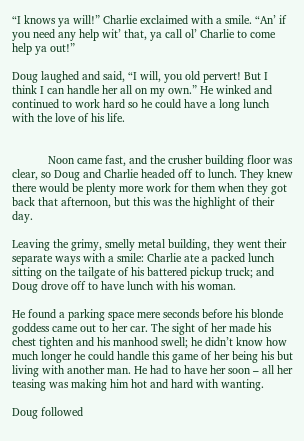“I knows ya will!” Charlie exclaimed with a smile. “An’ if you need any help wit’ that, ya call ol’ Charlie to come help ya out!”

Doug laughed and said, “I will, you old pervert! But I think I can handle her all on my own.” He winked and continued to work hard so he could have a long lunch with the love of his life.


            Noon came fast, and the crusher building floor was clear, so Doug and Charlie headed off to lunch. They knew there would be plenty more work for them when they got back that afternoon, but this was the highlight of their day.

Leaving the grimy, smelly metal building, they went their separate ways with a smile: Charlie ate a packed lunch sitting on the tailgate of his battered pickup truck; and Doug drove off to have lunch with his woman.

He found a parking space mere seconds before his blonde goddess came out to her car. The sight of her made his chest tighten and his manhood swell; he didn’t know how much longer he could handle this game of her being his but living with another man. He had to have her soon – all her teasing was making him hot and hard with wanting.

Doug followed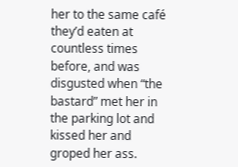her to the same café they’d eaten at countless times before, and was disgusted when “the bastard” met her in the parking lot and kissed her and groped her ass.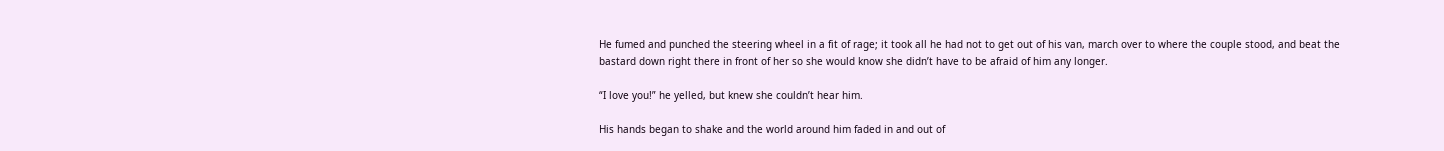He fumed and punched the steering wheel in a fit of rage; it took all he had not to get out of his van, march over to where the couple stood, and beat the bastard down right there in front of her so she would know she didn’t have to be afraid of him any longer.

“I love you!” he yelled, but knew she couldn’t hear him.

His hands began to shake and the world around him faded in and out of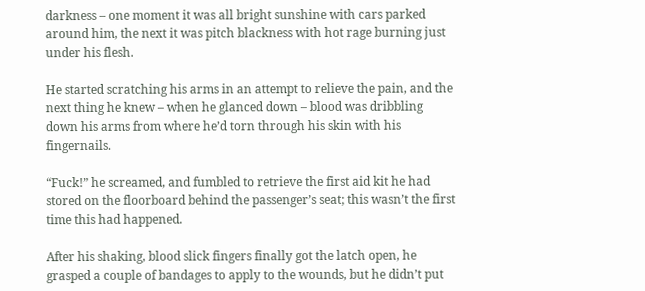darkness – one moment it was all bright sunshine with cars parked around him, the next it was pitch blackness with hot rage burning just under his flesh.

He started scratching his arms in an attempt to relieve the pain, and the next thing he knew – when he glanced down – blood was dribbling down his arms from where he’d torn through his skin with his fingernails.

“Fuck!” he screamed, and fumbled to retrieve the first aid kit he had stored on the floorboard behind the passenger’s seat; this wasn’t the first time this had happened.

After his shaking, blood slick fingers finally got the latch open, he grasped a couple of bandages to apply to the wounds, but he didn’t put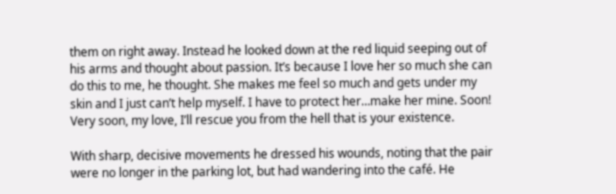them on right away. Instead he looked down at the red liquid seeping out of his arms and thought about passion. It’s because I love her so much she can do this to me, he thought. She makes me feel so much and gets under my skin and I just can’t help myself. I have to protect her…make her mine. Soon! Very soon, my love, I’ll rescue you from the hell that is your existence.

With sharp, decisive movements he dressed his wounds, noting that the pair were no longer in the parking lot, but had wandering into the café. He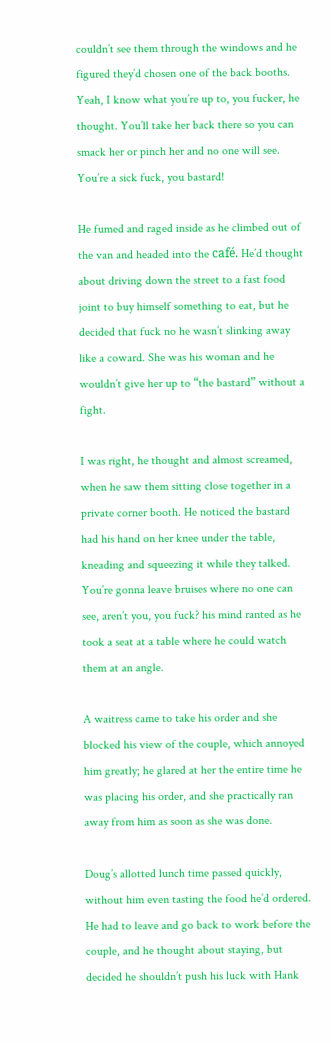couldn’t see them through the windows and he figured they’d chosen one of the back booths. Yeah, I know what you’re up to, you fucker, he thought. You’ll take her back there so you can smack her or pinch her and no one will see. You’re a sick fuck, you bastard!

He fumed and raged inside as he climbed out of the van and headed into the café. He’d thought about driving down the street to a fast food joint to buy himself something to eat, but he decided that fuck no he wasn’t slinking away like a coward. She was his woman and he wouldn’t give her up to “the bastard” without a fight.

I was right, he thought and almost screamed, when he saw them sitting close together in a private corner booth. He noticed the bastard had his hand on her knee under the table, kneading and squeezing it while they talked. You’re gonna leave bruises where no one can see, aren’t you, you fuck? his mind ranted as he took a seat at a table where he could watch them at an angle.

A waitress came to take his order and she blocked his view of the couple, which annoyed him greatly; he glared at her the entire time he was placing his order, and she practically ran away from him as soon as she was done.

Doug’s allotted lunch time passed quickly, without him even tasting the food he’d ordered. He had to leave and go back to work before the couple, and he thought about staying, but decided he shouldn’t push his luck with Hank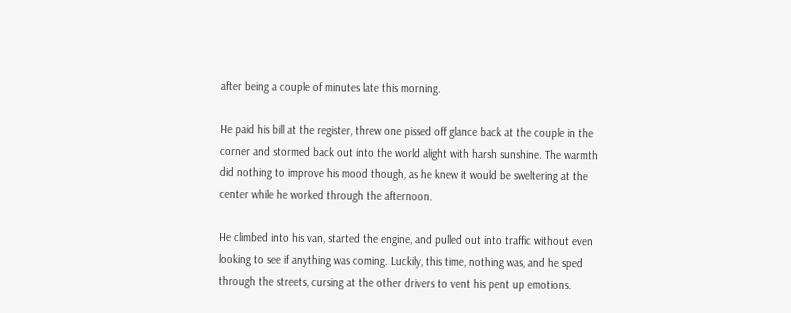after being a couple of minutes late this morning.

He paid his bill at the register, threw one pissed off glance back at the couple in the corner and stormed back out into the world alight with harsh sunshine. The warmth did nothing to improve his mood though, as he knew it would be sweltering at the center while he worked through the afternoon.

He climbed into his van, started the engine, and pulled out into traffic without even looking to see if anything was coming. Luckily, this time, nothing was, and he sped through the streets, cursing at the other drivers to vent his pent up emotions.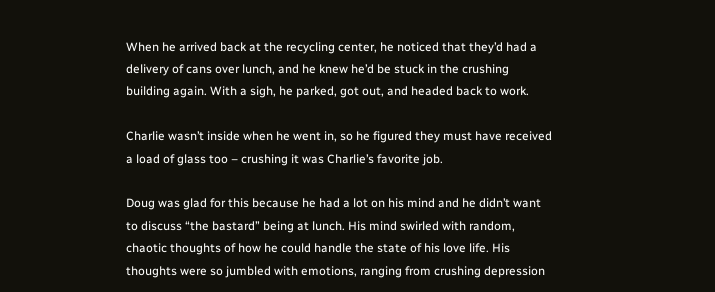When he arrived back at the recycling center, he noticed that they’d had a delivery of cans over lunch, and he knew he’d be stuck in the crushing building again. With a sigh, he parked, got out, and headed back to work.

Charlie wasn’t inside when he went in, so he figured they must have received a load of glass too – crushing it was Charlie’s favorite job.

Doug was glad for this because he had a lot on his mind and he didn’t want to discuss “the bastard” being at lunch. His mind swirled with random, chaotic thoughts of how he could handle the state of his love life. His thoughts were so jumbled with emotions, ranging from crushing depression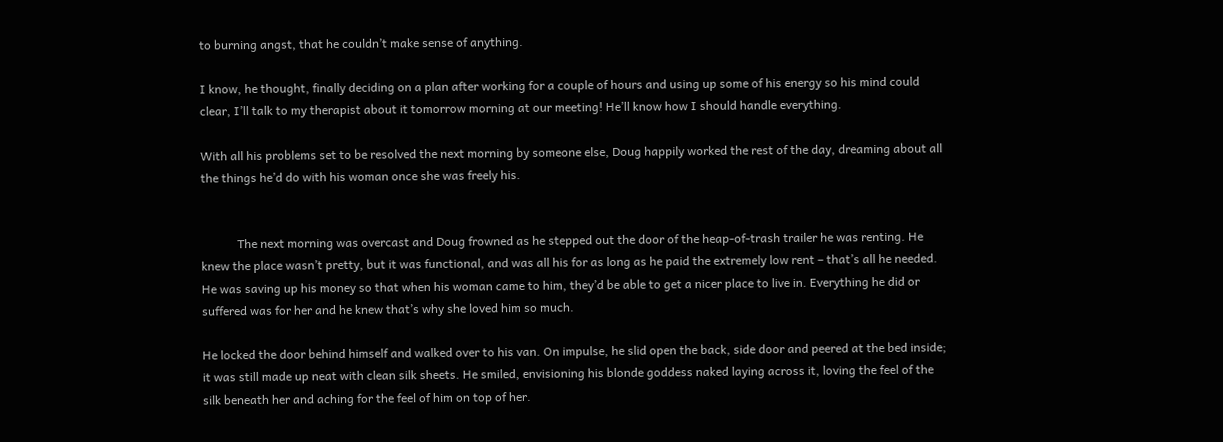to burning angst, that he couldn’t make sense of anything.

I know, he thought, finally deciding on a plan after working for a couple of hours and using up some of his energy so his mind could clear, I’ll talk to my therapist about it tomorrow morning at our meeting! He’ll know how I should handle everything.

With all his problems set to be resolved the next morning by someone else, Doug happily worked the rest of the day, dreaming about all the things he’d do with his woman once she was freely his.


            The next morning was overcast and Doug frowned as he stepped out the door of the heap-of-trash trailer he was renting. He knew the place wasn’t pretty, but it was functional, and was all his for as long as he paid the extremely low rent – that’s all he needed. He was saving up his money so that when his woman came to him, they’d be able to get a nicer place to live in. Everything he did or suffered was for her and he knew that’s why she loved him so much.

He locked the door behind himself and walked over to his van. On impulse, he slid open the back, side door and peered at the bed inside; it was still made up neat with clean silk sheets. He smiled, envisioning his blonde goddess naked laying across it, loving the feel of the silk beneath her and aching for the feel of him on top of her.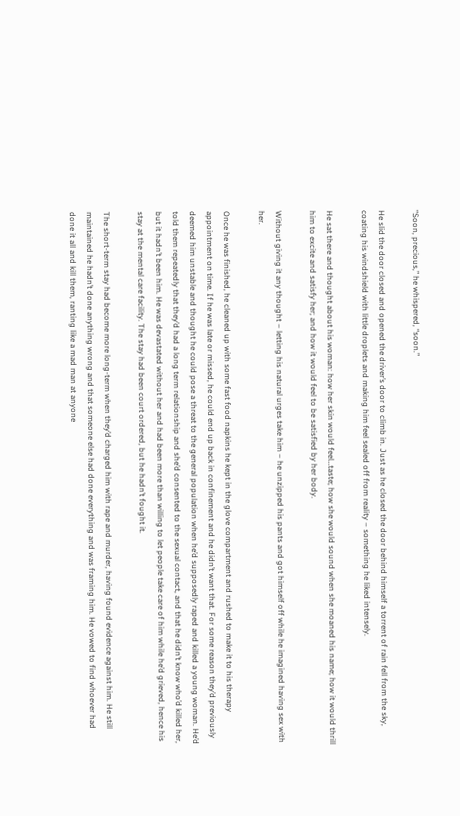“Soon, precious,” he whispered, “soon.”

He slid the door closed and opened the driver’s door to climb in. Just as he closed the door behind himself a torrent of rain fell from the sky, coating his windshield with little droplets and making him feel sealed off from reality – something he liked intensely.

He sat there and thought about his woman: how her skin would feel…taste; how she would sound when she moaned his name; how it would thrill him to excite and satisfy her; and how it would feel to be satisfied by her body.

Without giving it any thought – letting his natural urges take him – he unzipped his pants and got himself off while he imagined having sex with her.

Once he was finished, he cleaned up with some fast food napkins he kept in the glove compartment and rushed to make it to his therapy appointment on time. If he was late or missed, he could end up back in confinement and he didn’t want that. For some reason they’d previously deemed him unstable and thought he could pose a threat to the general population when he’d supposedly raped and killed a young woman. He’d told them repeatedly that they’d had a long term relationship and she’d consented to the sexual contact, and that he didn’t know who’d killed her, but it hadn’t been him. He was devastated without her and had been more than willing to let people take care of him while he’d grieved, hence his stay at the mental care facility. The stay had been court ordered, but he hadn’t fought it.

The short-term stay had become more long-term when they’d charged him with rape and murder, having found evidence against him. He still maintained he hadn’t done anything wrong and that someone else had done everything and was framing him. He vowed to find whoever had done it all and kill them, ranting like a mad man at anyone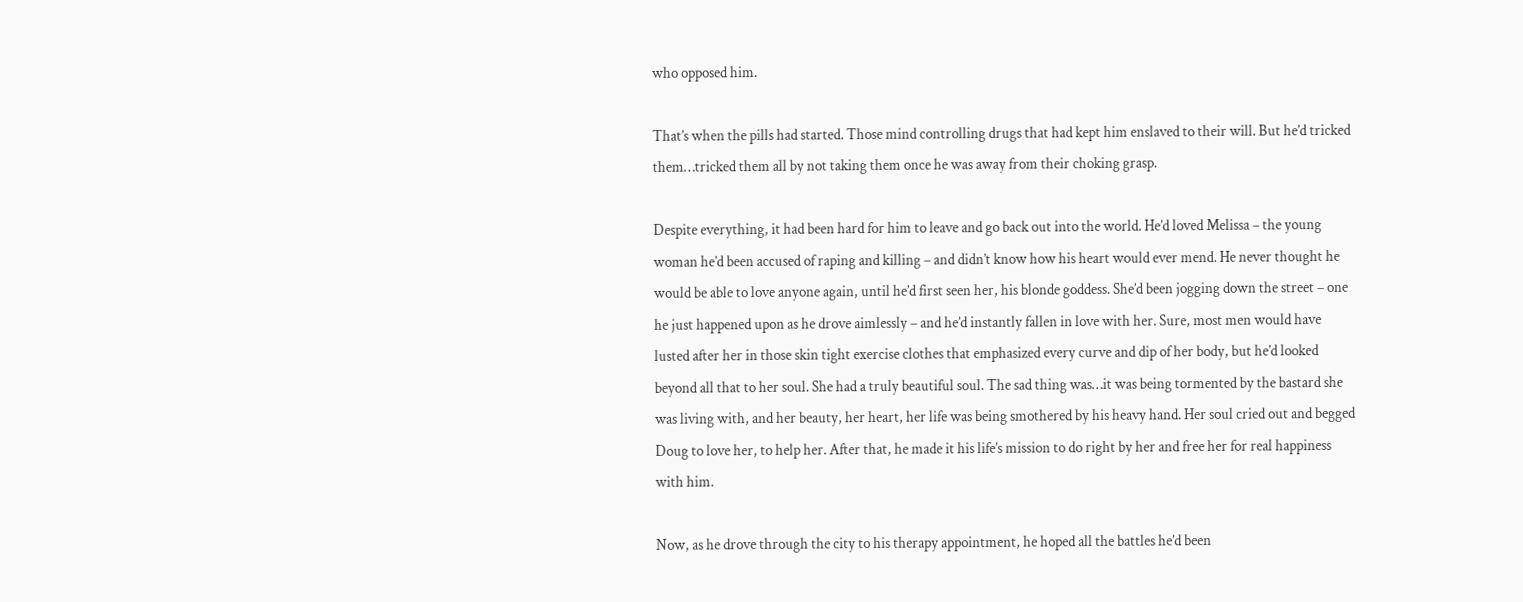who opposed him.

That’s when the pills had started. Those mind controlling drugs that had kept him enslaved to their will. But he’d tricked them…tricked them all by not taking them once he was away from their choking grasp.

Despite everything, it had been hard for him to leave and go back out into the world. He’d loved Melissa – the young woman he’d been accused of raping and killing – and didn’t know how his heart would ever mend. He never thought he would be able to love anyone again, until he’d first seen her, his blonde goddess. She’d been jogging down the street – one he just happened upon as he drove aimlessly – and he’d instantly fallen in love with her. Sure, most men would have lusted after her in those skin tight exercise clothes that emphasized every curve and dip of her body, but he’d looked beyond all that to her soul. She had a truly beautiful soul. The sad thing was…it was being tormented by the bastard she was living with, and her beauty, her heart, her life was being smothered by his heavy hand. Her soul cried out and begged Doug to love her, to help her. After that, he made it his life’s mission to do right by her and free her for real happiness with him.

Now, as he drove through the city to his therapy appointment, he hoped all the battles he’d been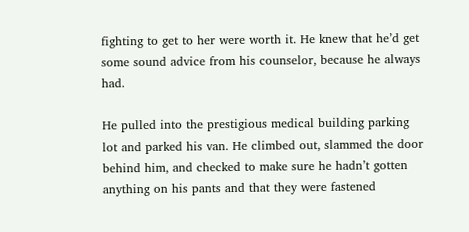fighting to get to her were worth it. He knew that he’d get some sound advice from his counselor, because he always had.

He pulled into the prestigious medical building parking lot and parked his van. He climbed out, slammed the door behind him, and checked to make sure he hadn’t gotten anything on his pants and that they were fastened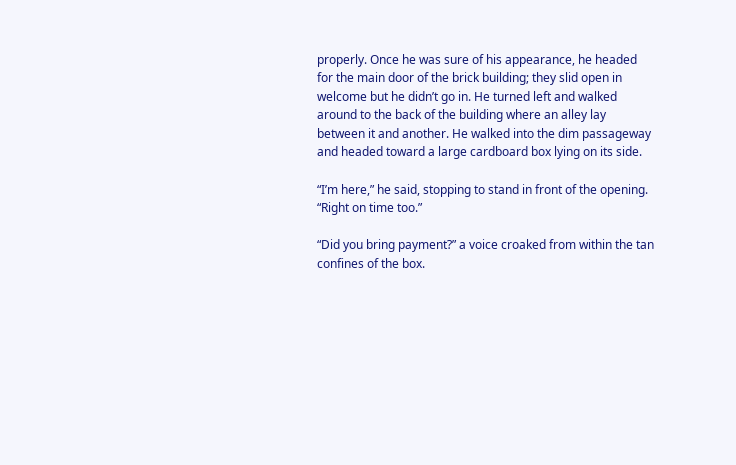properly. Once he was sure of his appearance, he headed for the main door of the brick building; they slid open in welcome but he didn’t go in. He turned left and walked around to the back of the building where an alley lay between it and another. He walked into the dim passageway and headed toward a large cardboard box lying on its side.

“I’m here,” he said, stopping to stand in front of the opening. “Right on time too.”

“Did you bring payment?” a voice croaked from within the tan confines of the box.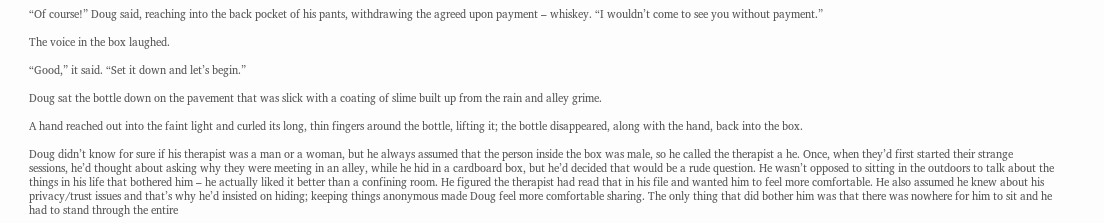“Of course!” Doug said, reaching into the back pocket of his pants, withdrawing the agreed upon payment – whiskey. “I wouldn’t come to see you without payment.”

The voice in the box laughed.

“Good,” it said. “Set it down and let’s begin.”

Doug sat the bottle down on the pavement that was slick with a coating of slime built up from the rain and alley grime.

A hand reached out into the faint light and curled its long, thin fingers around the bottle, lifting it; the bottle disappeared, along with the hand, back into the box.

Doug didn’t know for sure if his therapist was a man or a woman, but he always assumed that the person inside the box was male, so he called the therapist a he. Once, when they’d first started their strange sessions, he’d thought about asking why they were meeting in an alley, while he hid in a cardboard box, but he’d decided that would be a rude question. He wasn’t opposed to sitting in the outdoors to talk about the things in his life that bothered him – he actually liked it better than a confining room. He figured the therapist had read that in his file and wanted him to feel more comfortable. He also assumed he knew about his privacy/trust issues and that’s why he’d insisted on hiding; keeping things anonymous made Doug feel more comfortable sharing. The only thing that did bother him was that there was nowhere for him to sit and he had to stand through the entire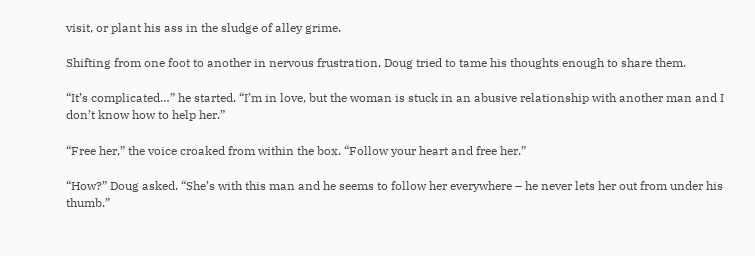visit, or plant his ass in the sludge of alley grime.

Shifting from one foot to another in nervous frustration, Doug tried to tame his thoughts enough to share them.

“It’s complicated…” he started. “I’m in love, but the woman is stuck in an abusive relationship with another man and I don’t know how to help her.”

“Free her,” the voice croaked from within the box. “Follow your heart and free her.”

“How?” Doug asked. “She’s with this man and he seems to follow her everywhere – he never lets her out from under his thumb.”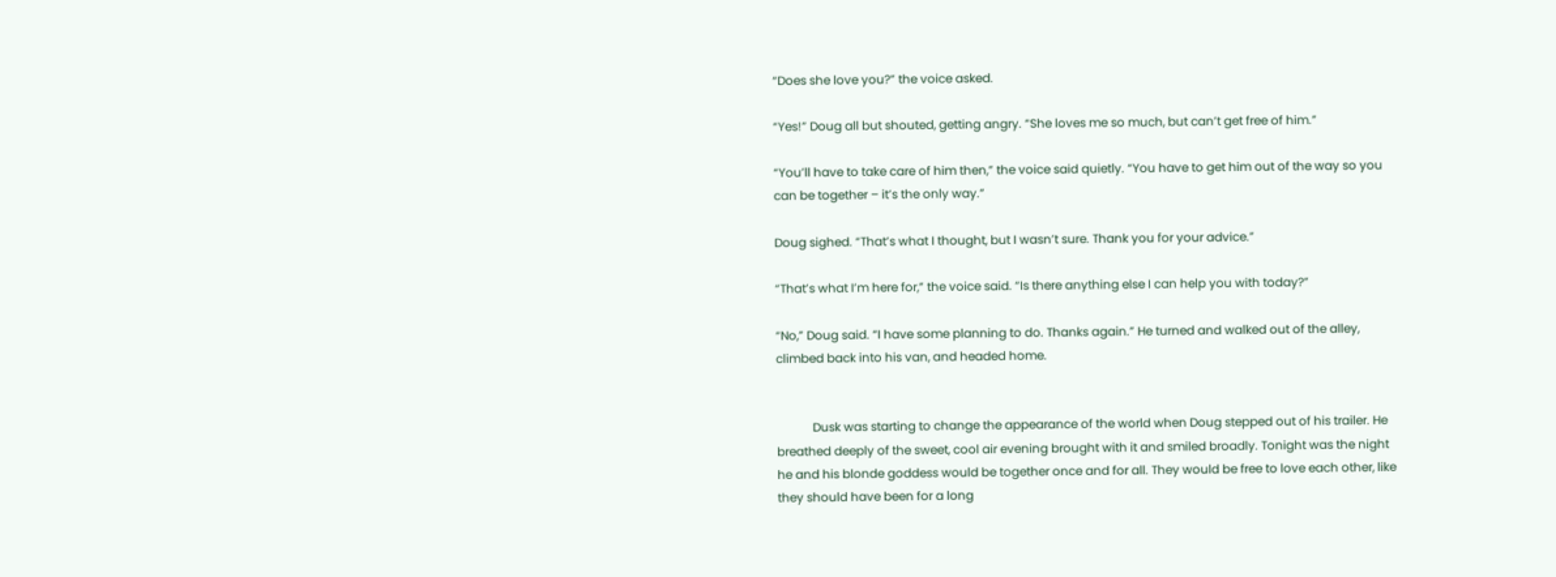“Does she love you?” the voice asked.

“Yes!” Doug all but shouted, getting angry. “She loves me so much, but can’t get free of him.”

“You’ll have to take care of him then,” the voice said quietly. “You have to get him out of the way so you can be together – it’s the only way.”

Doug sighed. “That’s what I thought, but I wasn’t sure. Thank you for your advice.”

“That’s what I’m here for,” the voice said. “Is there anything else I can help you with today?”

“No,” Doug said. “I have some planning to do. Thanks again.” He turned and walked out of the alley, climbed back into his van, and headed home.


            Dusk was starting to change the appearance of the world when Doug stepped out of his trailer. He breathed deeply of the sweet, cool air evening brought with it and smiled broadly. Tonight was the night he and his blonde goddess would be together once and for all. They would be free to love each other, like they should have been for a long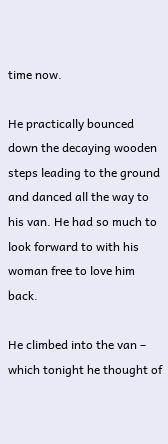time now.

He practically bounced down the decaying wooden steps leading to the ground and danced all the way to his van. He had so much to look forward to with his woman free to love him back.

He climbed into the van – which tonight he thought of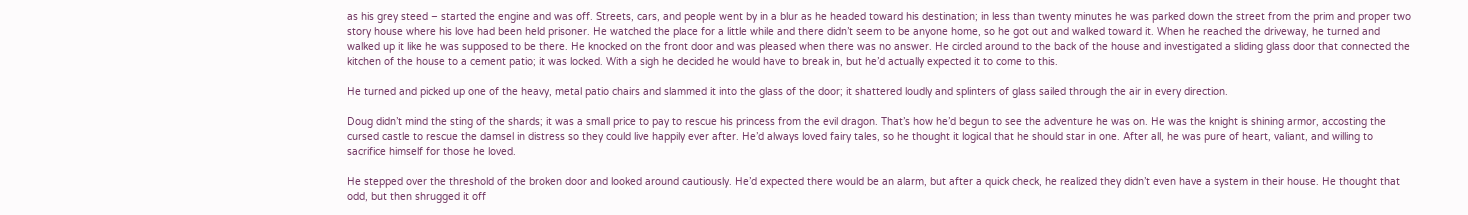as his grey steed – started the engine and was off. Streets, cars, and people went by in a blur as he headed toward his destination; in less than twenty minutes he was parked down the street from the prim and proper two story house where his love had been held prisoner. He watched the place for a little while and there didn’t seem to be anyone home, so he got out and walked toward it. When he reached the driveway, he turned and walked up it like he was supposed to be there. He knocked on the front door and was pleased when there was no answer. He circled around to the back of the house and investigated a sliding glass door that connected the kitchen of the house to a cement patio; it was locked. With a sigh he decided he would have to break in, but he’d actually expected it to come to this.

He turned and picked up one of the heavy, metal patio chairs and slammed it into the glass of the door; it shattered loudly and splinters of glass sailed through the air in every direction.

Doug didn’t mind the sting of the shards; it was a small price to pay to rescue his princess from the evil dragon. That’s how he’d begun to see the adventure he was on. He was the knight is shining armor, accosting the cursed castle to rescue the damsel in distress so they could live happily ever after. He’d always loved fairy tales, so he thought it logical that he should star in one. After all, he was pure of heart, valiant, and willing to sacrifice himself for those he loved.

He stepped over the threshold of the broken door and looked around cautiously. He’d expected there would be an alarm, but after a quick check, he realized they didn’t even have a system in their house. He thought that odd, but then shrugged it off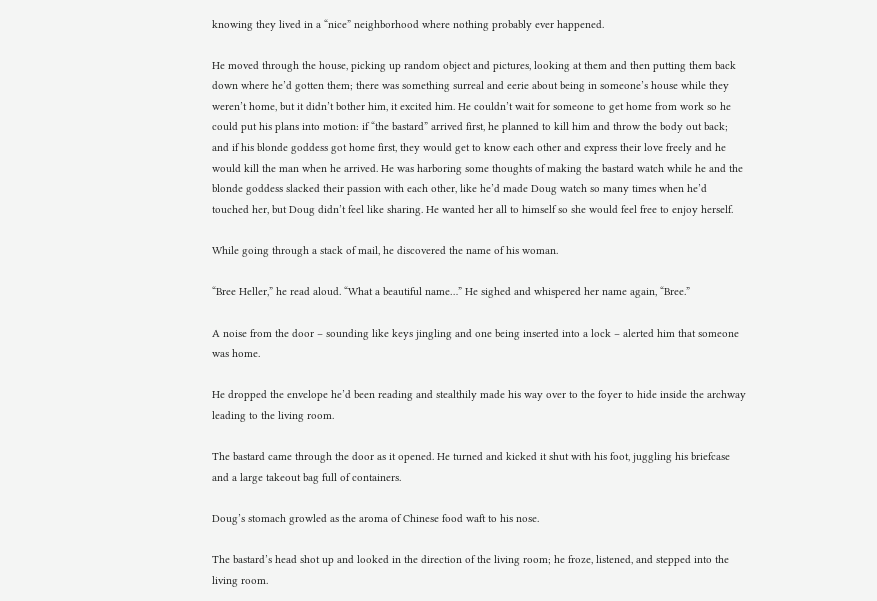knowing they lived in a “nice” neighborhood where nothing probably ever happened.

He moved through the house, picking up random object and pictures, looking at them and then putting them back down where he’d gotten them; there was something surreal and eerie about being in someone’s house while they weren’t home, but it didn’t bother him, it excited him. He couldn’t wait for someone to get home from work so he could put his plans into motion: if “the bastard” arrived first, he planned to kill him and throw the body out back; and if his blonde goddess got home first, they would get to know each other and express their love freely and he would kill the man when he arrived. He was harboring some thoughts of making the bastard watch while he and the blonde goddess slacked their passion with each other, like he’d made Doug watch so many times when he’d touched her, but Doug didn’t feel like sharing. He wanted her all to himself so she would feel free to enjoy herself.

While going through a stack of mail, he discovered the name of his woman.

“Bree Heller,” he read aloud. “What a beautiful name…” He sighed and whispered her name again, “Bree.”

A noise from the door – sounding like keys jingling and one being inserted into a lock – alerted him that someone was home.

He dropped the envelope he’d been reading and stealthily made his way over to the foyer to hide inside the archway leading to the living room.

The bastard came through the door as it opened. He turned and kicked it shut with his foot, juggling his briefcase and a large takeout bag full of containers.

Doug’s stomach growled as the aroma of Chinese food waft to his nose.

The bastard’s head shot up and looked in the direction of the living room; he froze, listened, and stepped into the living room.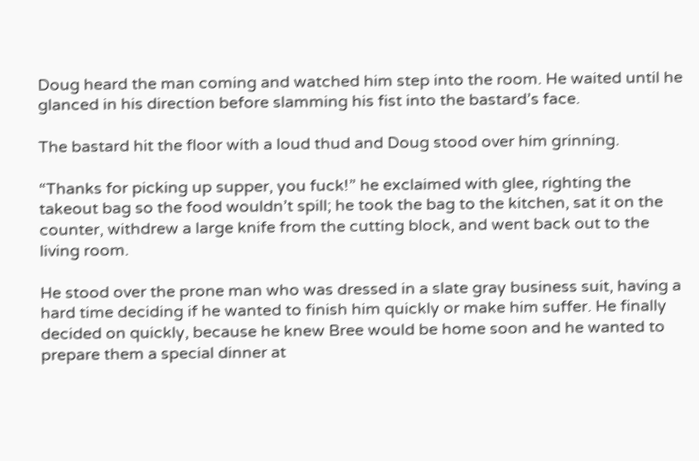Doug heard the man coming and watched him step into the room. He waited until he glanced in his direction before slamming his fist into the bastard’s face.

The bastard hit the floor with a loud thud and Doug stood over him grinning.

“Thanks for picking up supper, you fuck!” he exclaimed with glee, righting the takeout bag so the food wouldn’t spill; he took the bag to the kitchen, sat it on the counter, withdrew a large knife from the cutting block, and went back out to the living room.

He stood over the prone man who was dressed in a slate gray business suit, having a hard time deciding if he wanted to finish him quickly or make him suffer. He finally decided on quickly, because he knew Bree would be home soon and he wanted to prepare them a special dinner at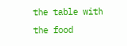the table with the food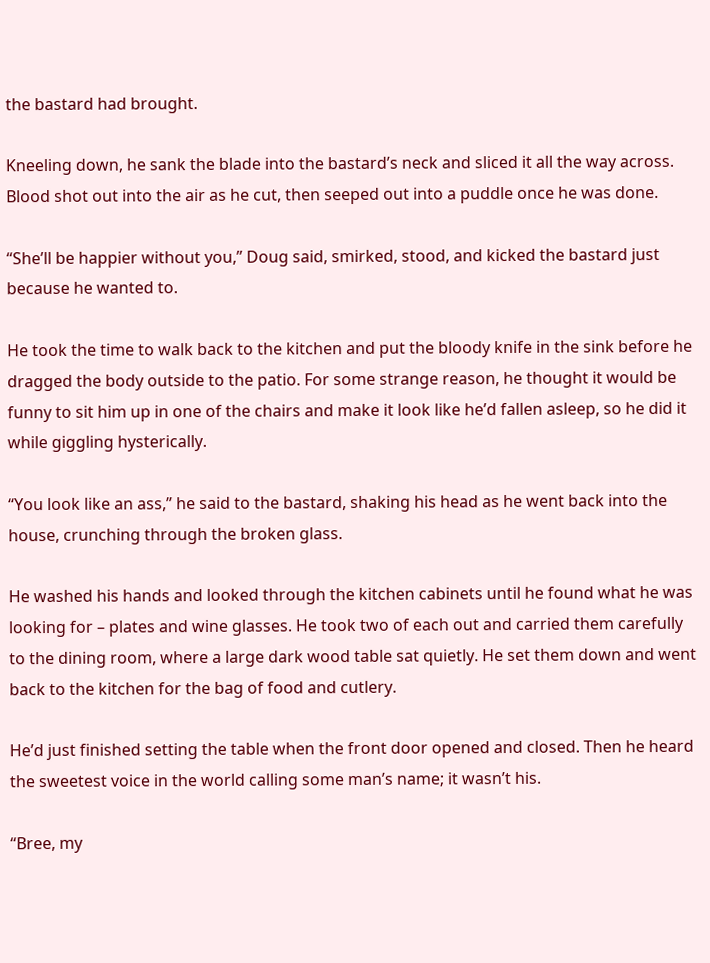the bastard had brought.

Kneeling down, he sank the blade into the bastard’s neck and sliced it all the way across. Blood shot out into the air as he cut, then seeped out into a puddle once he was done.

“She’ll be happier without you,” Doug said, smirked, stood, and kicked the bastard just because he wanted to.

He took the time to walk back to the kitchen and put the bloody knife in the sink before he dragged the body outside to the patio. For some strange reason, he thought it would be funny to sit him up in one of the chairs and make it look like he’d fallen asleep, so he did it while giggling hysterically.

“You look like an ass,” he said to the bastard, shaking his head as he went back into the house, crunching through the broken glass.

He washed his hands and looked through the kitchen cabinets until he found what he was looking for – plates and wine glasses. He took two of each out and carried them carefully to the dining room, where a large dark wood table sat quietly. He set them down and went back to the kitchen for the bag of food and cutlery.

He’d just finished setting the table when the front door opened and closed. Then he heard the sweetest voice in the world calling some man’s name; it wasn’t his.

“Bree, my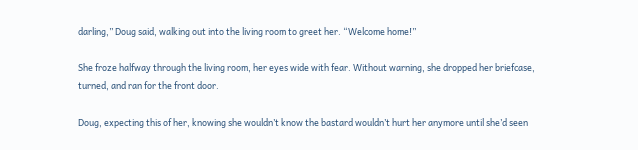darling,” Doug said, walking out into the living room to greet her. “Welcome home!”

She froze halfway through the living room, her eyes wide with fear. Without warning, she dropped her briefcase, turned, and ran for the front door.

Doug, expecting this of her, knowing she wouldn’t know the bastard wouldn’t hurt her anymore until she’d seen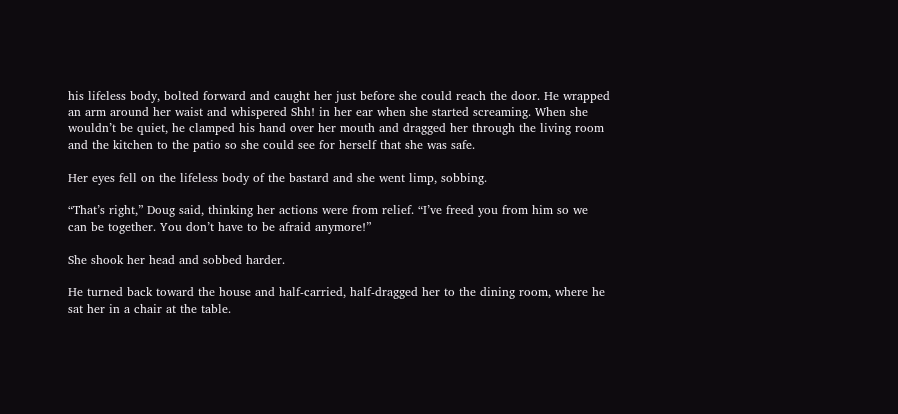his lifeless body, bolted forward and caught her just before she could reach the door. He wrapped an arm around her waist and whispered Shh! in her ear when she started screaming. When she wouldn’t be quiet, he clamped his hand over her mouth and dragged her through the living room and the kitchen to the patio so she could see for herself that she was safe.

Her eyes fell on the lifeless body of the bastard and she went limp, sobbing.

“That’s right,” Doug said, thinking her actions were from relief. “I’ve freed you from him so we can be together. You don’t have to be afraid anymore!”

She shook her head and sobbed harder.

He turned back toward the house and half-carried, half-dragged her to the dining room, where he sat her in a chair at the table.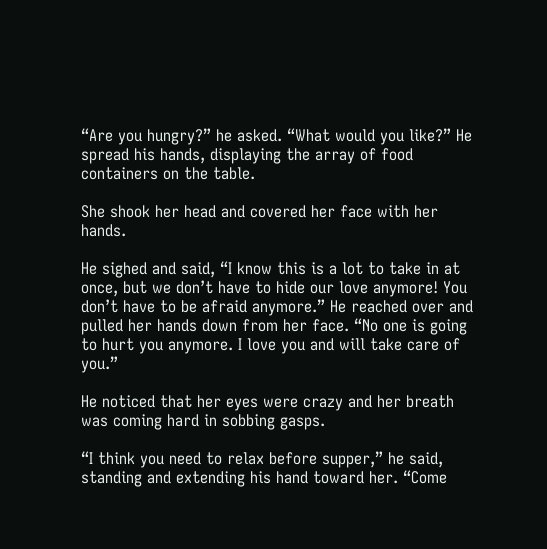“Are you hungry?” he asked. “What would you like?” He spread his hands, displaying the array of food containers on the table.

She shook her head and covered her face with her hands.

He sighed and said, “I know this is a lot to take in at once, but we don’t have to hide our love anymore! You don’t have to be afraid anymore.” He reached over and pulled her hands down from her face. “No one is going to hurt you anymore. I love you and will take care of you.”

He noticed that her eyes were crazy and her breath was coming hard in sobbing gasps.

“I think you need to relax before supper,” he said, standing and extending his hand toward her. “Come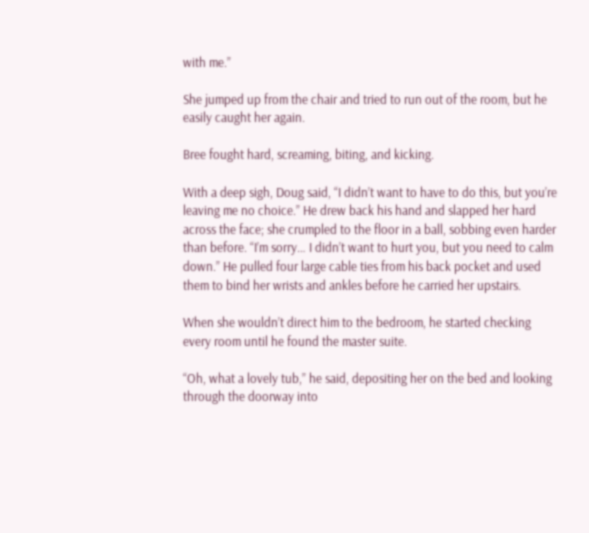with me.”

She jumped up from the chair and tried to run out of the room, but he easily caught her again.

Bree fought hard, screaming, biting, and kicking.

With a deep sigh, Doug said, “I didn’t want to have to do this, but you’re leaving me no choice.” He drew back his hand and slapped her hard across the face; she crumpled to the floor in a ball, sobbing even harder than before. “I’m sorry… I didn’t want to hurt you, but you need to calm down.” He pulled four large cable ties from his back pocket and used them to bind her wrists and ankles before he carried her upstairs.

When she wouldn’t direct him to the bedroom, he started checking every room until he found the master suite.

“Oh, what a lovely tub,” he said, depositing her on the bed and looking through the doorway into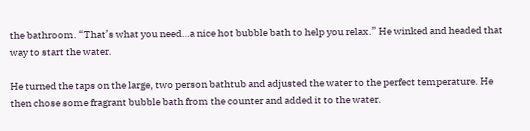the bathroom. “That’s what you need…a nice hot bubble bath to help you relax.” He winked and headed that way to start the water.

He turned the taps on the large, two person bathtub and adjusted the water to the perfect temperature. He then chose some fragrant bubble bath from the counter and added it to the water.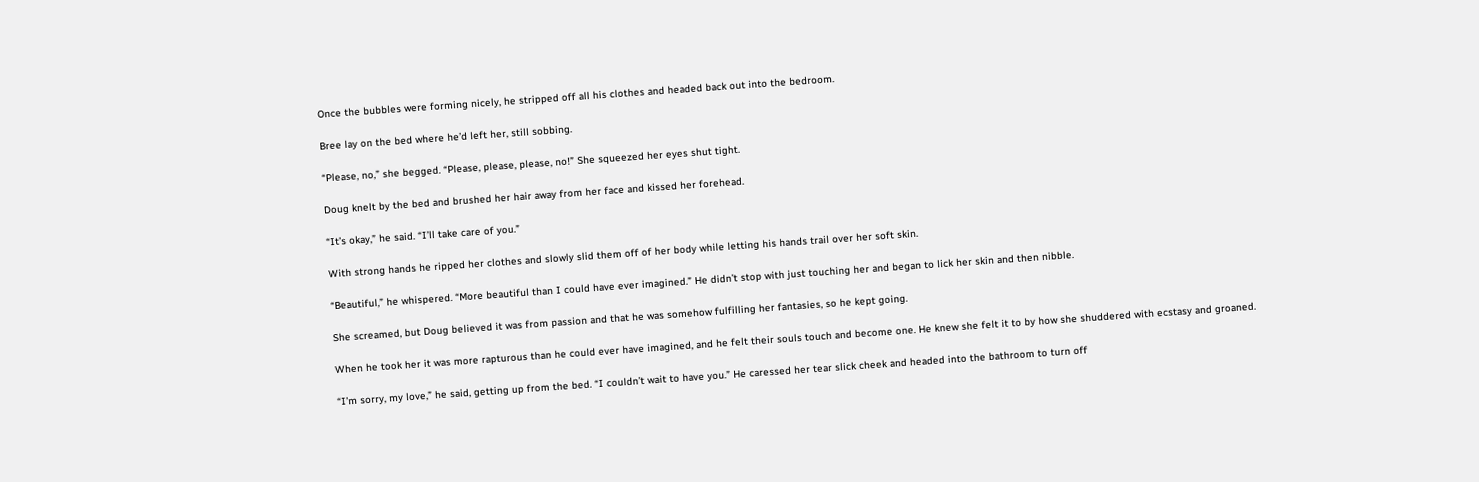Once the bubbles were forming nicely, he stripped off all his clothes and headed back out into the bedroom.

Bree lay on the bed where he’d left her, still sobbing.

“Please, no,” she begged. “Please, please, please, no!” She squeezed her eyes shut tight.

Doug knelt by the bed and brushed her hair away from her face and kissed her forehead.

“It’s okay,” he said. “I’ll take care of you.”

With strong hands he ripped her clothes and slowly slid them off of her body while letting his hands trail over her soft skin.

“Beautiful,” he whispered. “More beautiful than I could have ever imagined.” He didn’t stop with just touching her and began to lick her skin and then nibble.

She screamed, but Doug believed it was from passion and that he was somehow fulfilling her fantasies, so he kept going.

When he took her it was more rapturous than he could ever have imagined, and he felt their souls touch and become one. He knew she felt it to by how she shuddered with ecstasy and groaned.

“I’m sorry, my love,” he said, getting up from the bed. “I couldn’t wait to have you.” He caressed her tear slick cheek and headed into the bathroom to turn off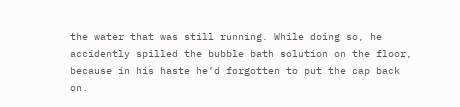the water that was still running. While doing so, he accidently spilled the bubble bath solution on the floor, because in his haste he’d forgotten to put the cap back on.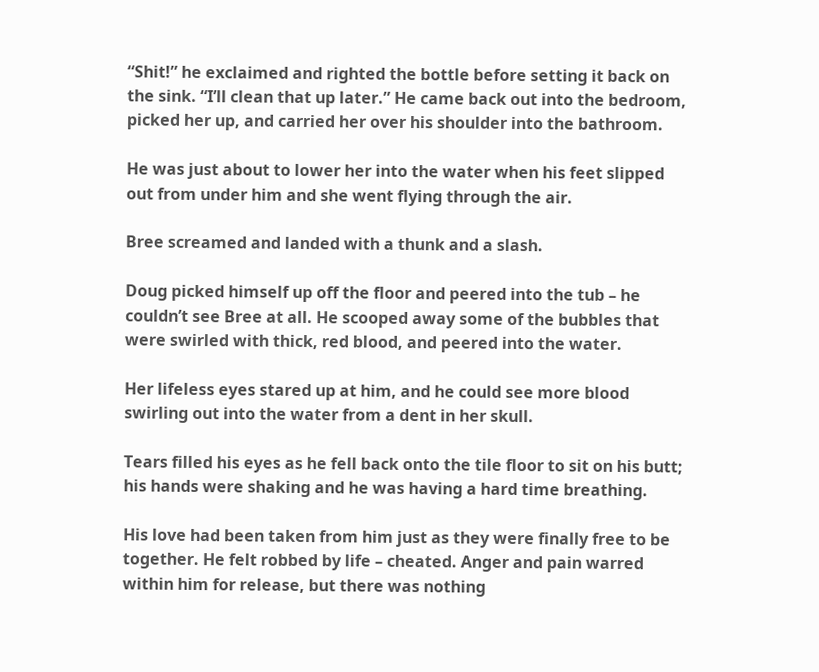“Shit!” he exclaimed and righted the bottle before setting it back on the sink. “I’ll clean that up later.” He came back out into the bedroom, picked her up, and carried her over his shoulder into the bathroom.

He was just about to lower her into the water when his feet slipped out from under him and she went flying through the air.

Bree screamed and landed with a thunk and a slash.

Doug picked himself up off the floor and peered into the tub – he couldn’t see Bree at all. He scooped away some of the bubbles that were swirled with thick, red blood, and peered into the water.

Her lifeless eyes stared up at him, and he could see more blood swirling out into the water from a dent in her skull.

Tears filled his eyes as he fell back onto the tile floor to sit on his butt; his hands were shaking and he was having a hard time breathing.

His love had been taken from him just as they were finally free to be together. He felt robbed by life – cheated. Anger and pain warred within him for release, but there was nothing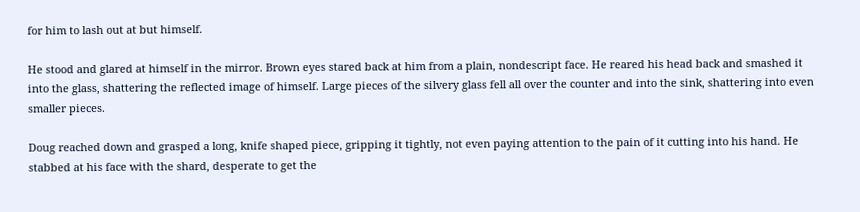for him to lash out at but himself.

He stood and glared at himself in the mirror. Brown eyes stared back at him from a plain, nondescript face. He reared his head back and smashed it into the glass, shattering the reflected image of himself. Large pieces of the silvery glass fell all over the counter and into the sink, shattering into even smaller pieces.

Doug reached down and grasped a long, knife shaped piece, gripping it tightly, not even paying attention to the pain of it cutting into his hand. He stabbed at his face with the shard, desperate to get the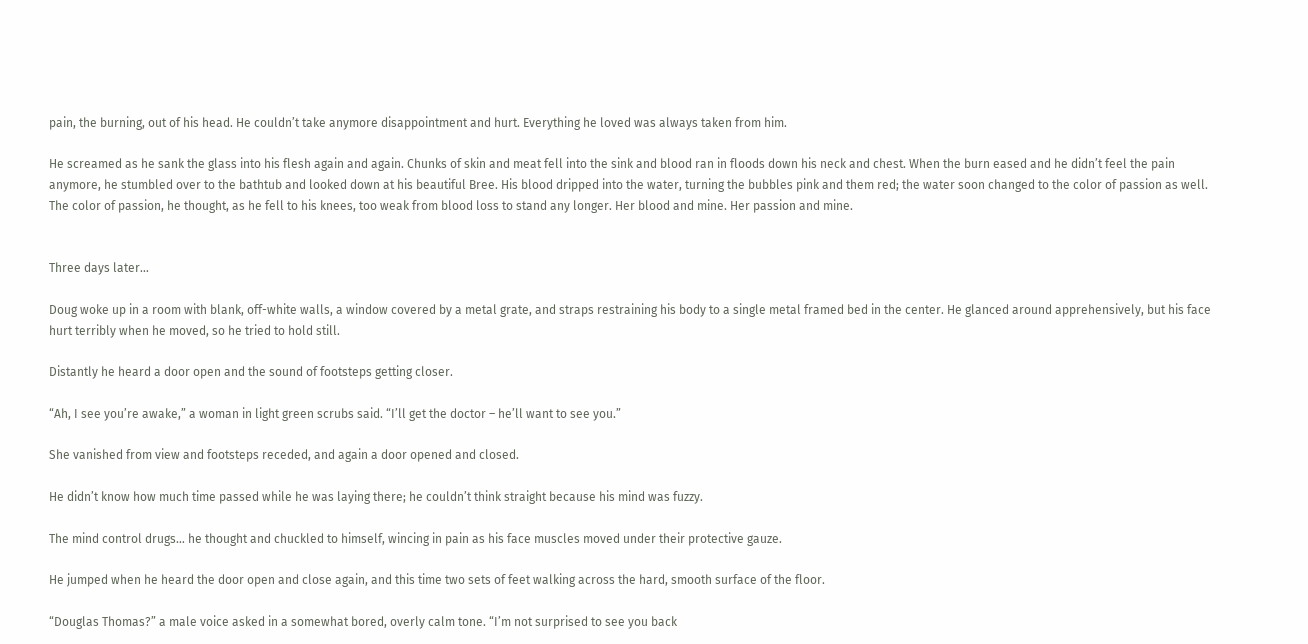pain, the burning, out of his head. He couldn’t take anymore disappointment and hurt. Everything he loved was always taken from him.

He screamed as he sank the glass into his flesh again and again. Chunks of skin and meat fell into the sink and blood ran in floods down his neck and chest. When the burn eased and he didn’t feel the pain anymore, he stumbled over to the bathtub and looked down at his beautiful Bree. His blood dripped into the water, turning the bubbles pink and them red; the water soon changed to the color of passion as well. The color of passion, he thought, as he fell to his knees, too weak from blood loss to stand any longer. Her blood and mine. Her passion and mine.


Three days later…

Doug woke up in a room with blank, off-white walls, a window covered by a metal grate, and straps restraining his body to a single metal framed bed in the center. He glanced around apprehensively, but his face hurt terribly when he moved, so he tried to hold still.

Distantly he heard a door open and the sound of footsteps getting closer.

“Ah, I see you’re awake,” a woman in light green scrubs said. “I’ll get the doctor – he’ll want to see you.”

She vanished from view and footsteps receded, and again a door opened and closed.

He didn’t know how much time passed while he was laying there; he couldn’t think straight because his mind was fuzzy.

The mind control drugs… he thought and chuckled to himself, wincing in pain as his face muscles moved under their protective gauze.

He jumped when he heard the door open and close again, and this time two sets of feet walking across the hard, smooth surface of the floor.

“Douglas Thomas?” a male voice asked in a somewhat bored, overly calm tone. “I’m not surprised to see you back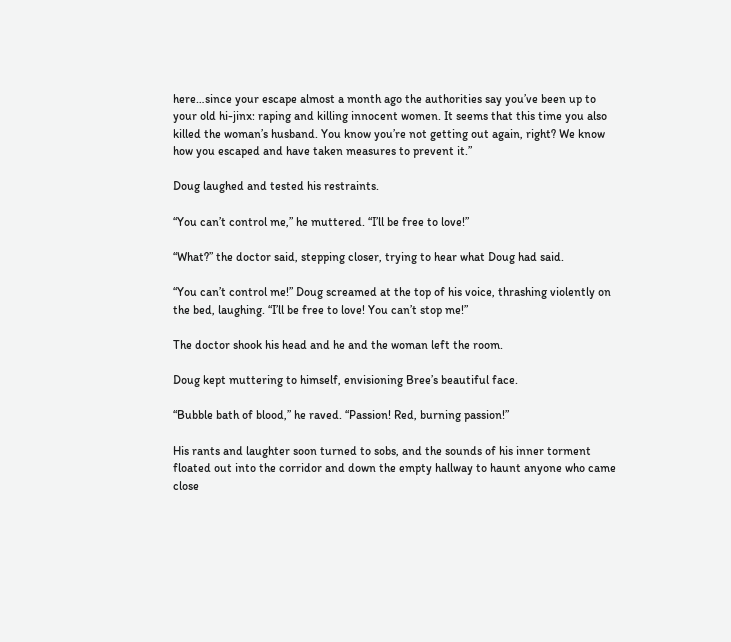here…since your escape almost a month ago the authorities say you’ve been up to your old hi-jinx: raping and killing innocent women. It seems that this time you also killed the woman’s husband. You know you’re not getting out again, right? We know how you escaped and have taken measures to prevent it.”

Doug laughed and tested his restraints.

“You can’t control me,” he muttered. “I’ll be free to love!”

“What?” the doctor said, stepping closer, trying to hear what Doug had said.

“You can’t control me!” Doug screamed at the top of his voice, thrashing violently on the bed, laughing. “I’ll be free to love! You can’t stop me!”

The doctor shook his head and he and the woman left the room.

Doug kept muttering to himself, envisioning Bree’s beautiful face.

“Bubble bath of blood,” he raved. “Passion! Red, burning passion!”

His rants and laughter soon turned to sobs, and the sounds of his inner torment floated out into the corridor and down the empty hallway to haunt anyone who came close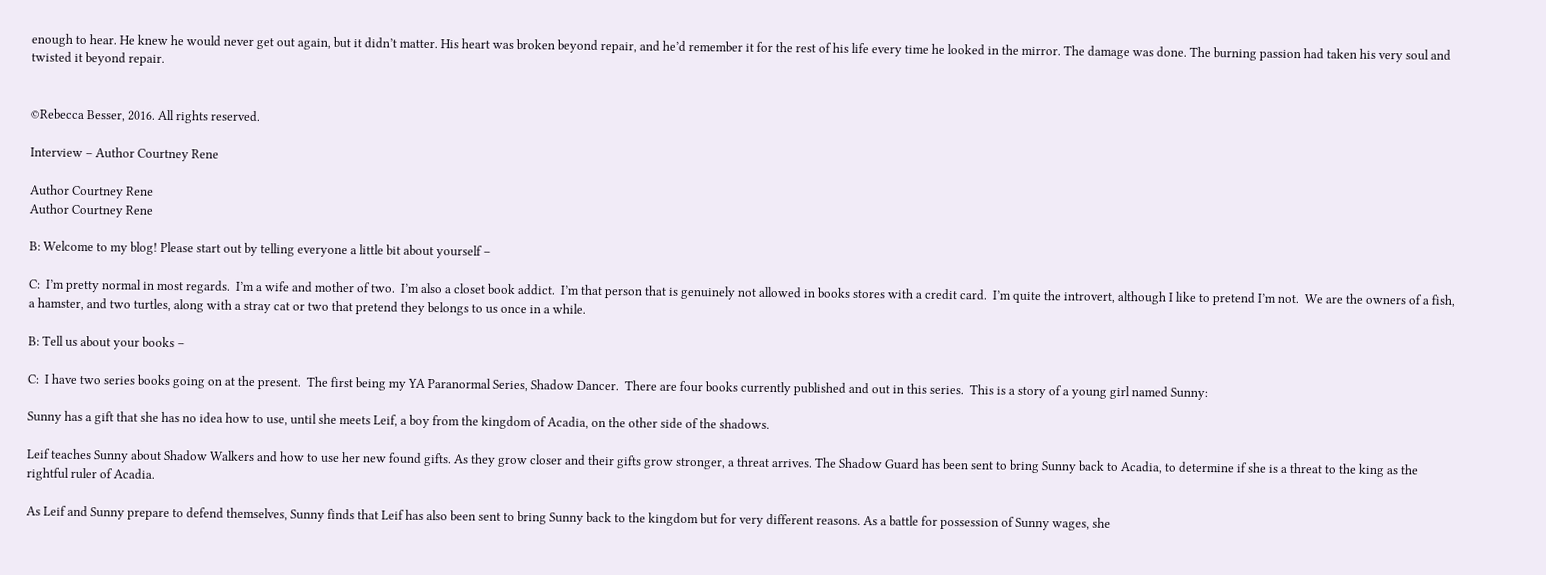enough to hear. He knew he would never get out again, but it didn’t matter. His heart was broken beyond repair, and he’d remember it for the rest of his life every time he looked in the mirror. The damage was done. The burning passion had taken his very soul and twisted it beyond repair.


©Rebecca Besser, 2016. All rights reserved.

Interview – Author Courtney Rene

Author Courtney Rene
Author Courtney Rene

B: Welcome to my blog! Please start out by telling everyone a little bit about yourself –

C:  I’m pretty normal in most regards.  I’m a wife and mother of two.  I’m also a closet book addict.  I’m that person that is genuinely not allowed in books stores with a credit card.  I’m quite the introvert, although I like to pretend I’m not.  We are the owners of a fish, a hamster, and two turtles, along with a stray cat or two that pretend they belongs to us once in a while.

B: Tell us about your books –

C:  I have two series books going on at the present.  The first being my YA Paranormal Series, Shadow Dancer.  There are four books currently published and out in this series.  This is a story of a young girl named Sunny:

Sunny has a gift that she has no idea how to use, until she meets Leif, a boy from the kingdom of Acadia, on the other side of the shadows.

Leif teaches Sunny about Shadow Walkers and how to use her new found gifts. As they grow closer and their gifts grow stronger, a threat arrives. The Shadow Guard has been sent to bring Sunny back to Acadia, to determine if she is a threat to the king as the rightful ruler of Acadia.

As Leif and Sunny prepare to defend themselves, Sunny finds that Leif has also been sent to bring Sunny back to the kingdom but for very different reasons. As a battle for possession of Sunny wages, she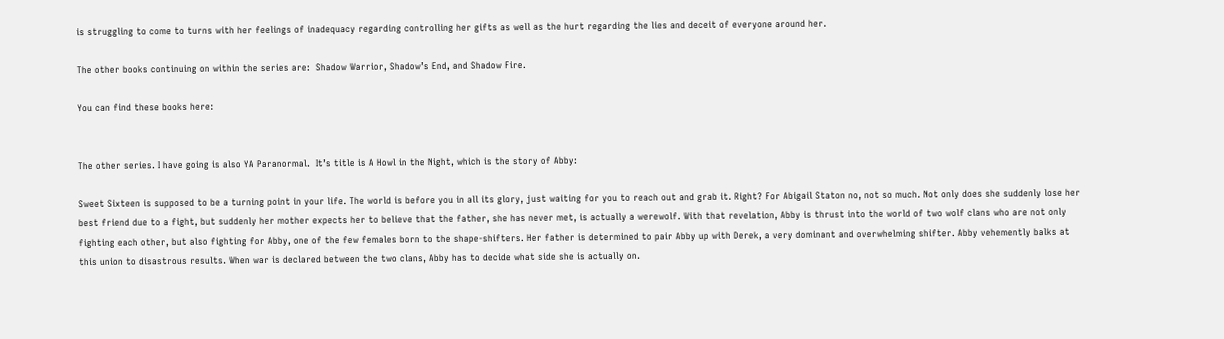is struggling to come to turns with her feelings of inadequacy regarding controlling her gifts as well as the hurt regarding the lies and deceit of everyone around her.

The other books continuing on within the series are:  Shadow Warrior, Shadow’s End, and Shadow Fire.

You can find these books here:


The other series. I have going is also YA Paranormal.  It’s title is A Howl in the Night, which is the story of Abby:

Sweet Sixteen is supposed to be a turning point in your life. The world is before you in all its glory, just waiting for you to reach out and grab it. Right? For Abigail Staton no, not so much. Not only does she suddenly lose her best friend due to a fight, but suddenly her mother expects her to believe that the father, she has never met, is actually a werewolf. With that revelation, Abby is thrust into the world of two wolf clans who are not only fighting each other, but also fighting for Abby, one of the few females born to the shape-shifters. Her father is determined to pair Abby up with Derek, a very dominant and overwhelming shifter. Abby vehemently balks at this union to disastrous results. When war is declared between the two clans, Abby has to decide what side she is actually on.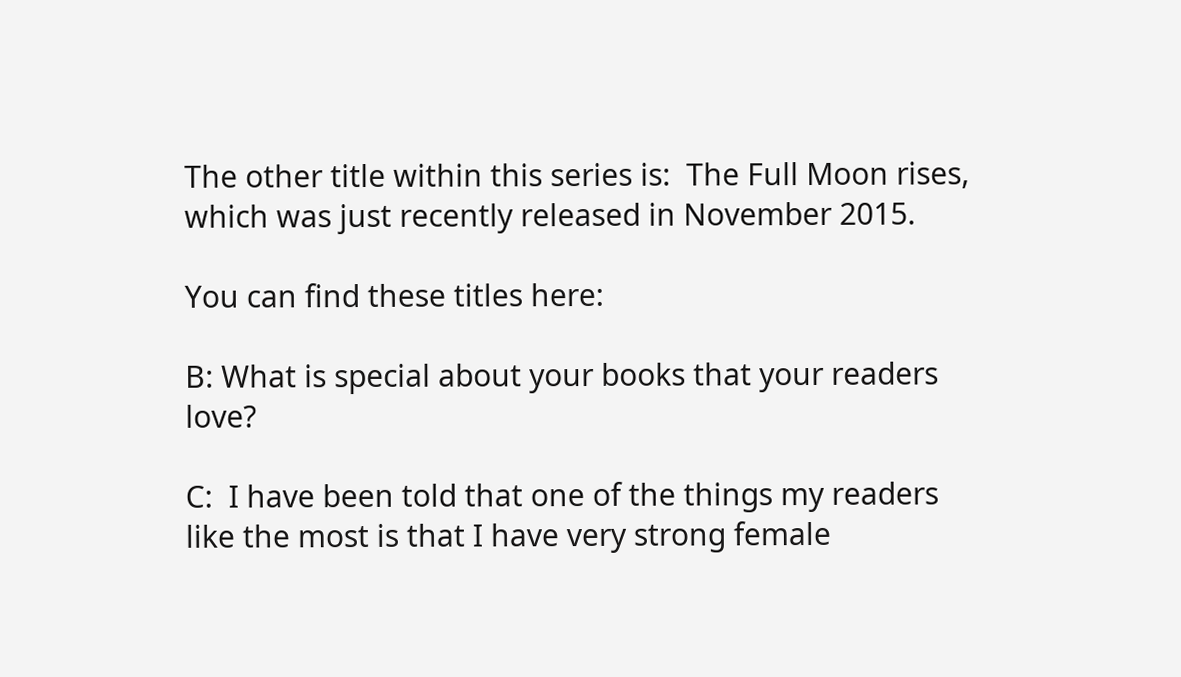The other title within this series is:  The Full Moon rises, which was just recently released in November 2015.

You can find these titles here:

B: What is special about your books that your readers love?

C:  I have been told that one of the things my readers like the most is that I have very strong female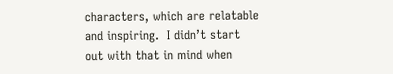characters, which are relatable and inspiring.  I didn’t start out with that in mind when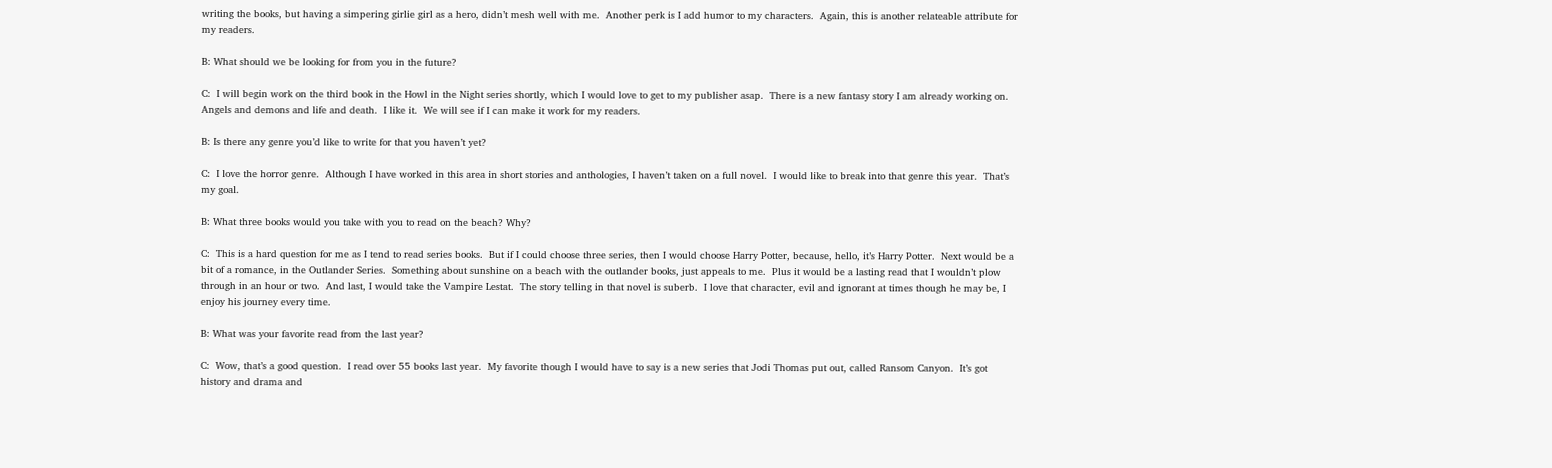writing the books, but having a simpering girlie girl as a hero, didn’t mesh well with me.  Another perk is I add humor to my characters.  Again, this is another relateable attribute for my readers.

B: What should we be looking for from you in the future?

C:  I will begin work on the third book in the Howl in the Night series shortly, which I would love to get to my publisher asap.  There is a new fantasy story I am already working on.  Angels and demons and life and death.  I like it.  We will see if I can make it work for my readers.

B: Is there any genre you’d like to write for that you haven’t yet?

C:  I love the horror genre.  Although I have worked in this area in short stories and anthologies, I haven’t taken on a full novel.  I would like to break into that genre this year.  That’s my goal.

B: What three books would you take with you to read on the beach? Why?

C:  This is a hard question for me as I tend to read series books.  But if I could choose three series, then I would choose Harry Potter, because, hello, it’s Harry Potter.  Next would be a bit of a romance, in the Outlander Series.  Something about sunshine on a beach with the outlander books, just appeals to me.  Plus it would be a lasting read that I wouldn’t plow through in an hour or two.  And last, I would take the Vampire Lestat.  The story telling in that novel is suberb.  I love that character, evil and ignorant at times though he may be, I enjoy his journey every time.

B: What was your favorite read from the last year?

C:  Wow, that’s a good question.  I read over 55 books last year.  My favorite though I would have to say is a new series that Jodi Thomas put out, called Ransom Canyon.  It’s got history and drama and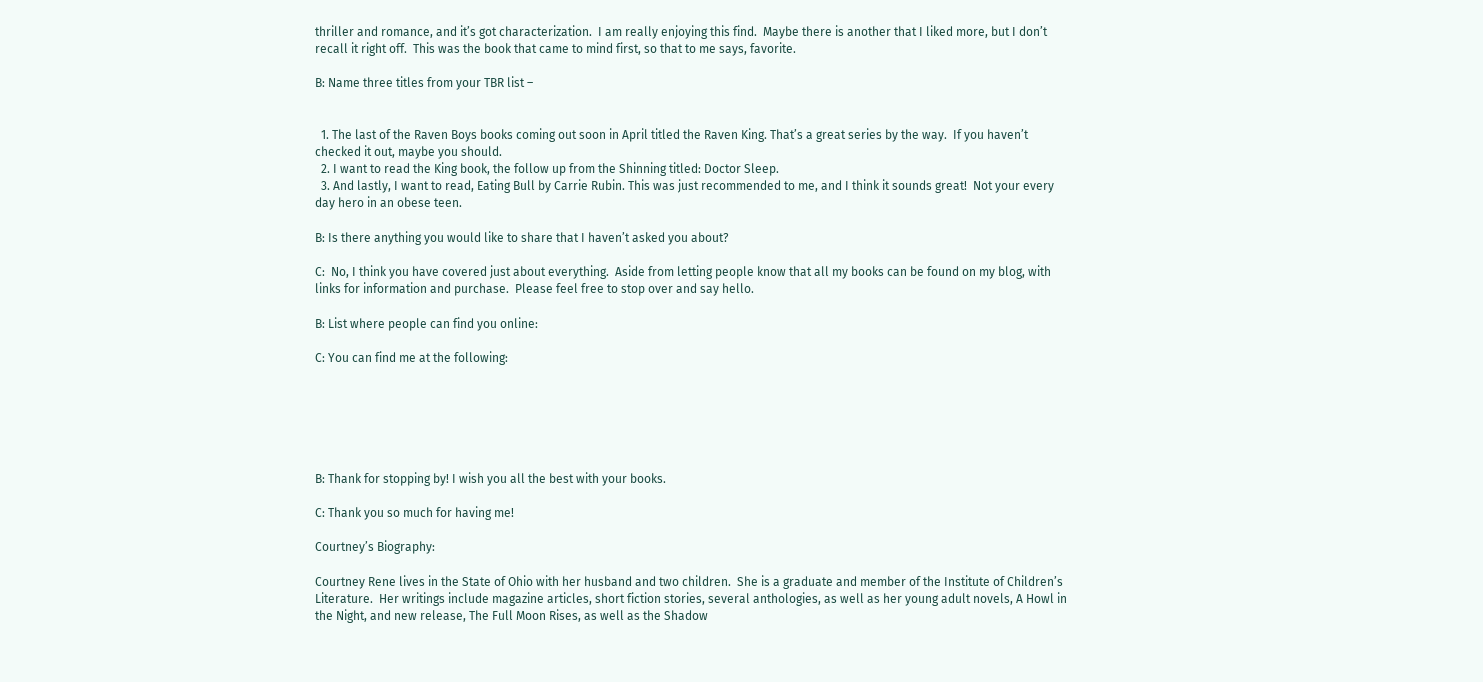thriller and romance, and it’s got characterization.  I am really enjoying this find.  Maybe there is another that I liked more, but I don’t recall it right off.  This was the book that came to mind first, so that to me says, favorite.

B: Name three titles from your TBR list –


  1. The last of the Raven Boys books coming out soon in April titled the Raven King. That’s a great series by the way.  If you haven’t checked it out, maybe you should.
  2. I want to read the King book, the follow up from the Shinning titled: Doctor Sleep.
  3. And lastly, I want to read, Eating Bull by Carrie Rubin. This was just recommended to me, and I think it sounds great!  Not your every day hero in an obese teen.

B: Is there anything you would like to share that I haven’t asked you about?

C:  No, I think you have covered just about everything.  Aside from letting people know that all my books can be found on my blog, with links for information and purchase.  Please feel free to stop over and say hello.

B: List where people can find you online:

C: You can find me at the following:






B: Thank for stopping by! I wish you all the best with your books.

C: Thank you so much for having me!

Courtney’s Biography:

Courtney Rene lives in the State of Ohio with her husband and two children.  She is a graduate and member of the Institute of Children’s Literature.  Her writings include magazine articles, short fiction stories, several anthologies, as well as her young adult novels, A Howl in the Night, and new release, The Full Moon Rises, as well as the Shadow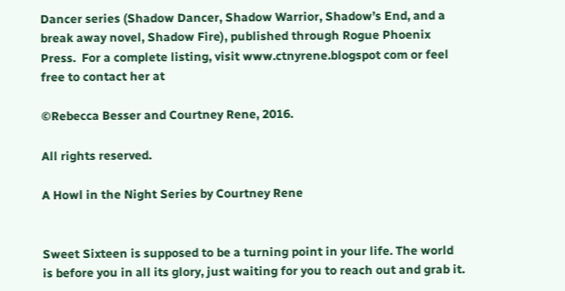Dancer series (Shadow Dancer, Shadow Warrior, Shadow’s End, and a break away novel, Shadow Fire), published through Rogue Phoenix Press.  For a complete listing, visit www.ctnyrene.blogspot com or feel free to contact her at

©Rebecca Besser and Courtney Rene, 2016.

All rights reserved.

A Howl in the Night Series by Courtney Rene


Sweet Sixteen is supposed to be a turning point in your life. The world is before you in all its glory, just waiting for you to reach out and grab it.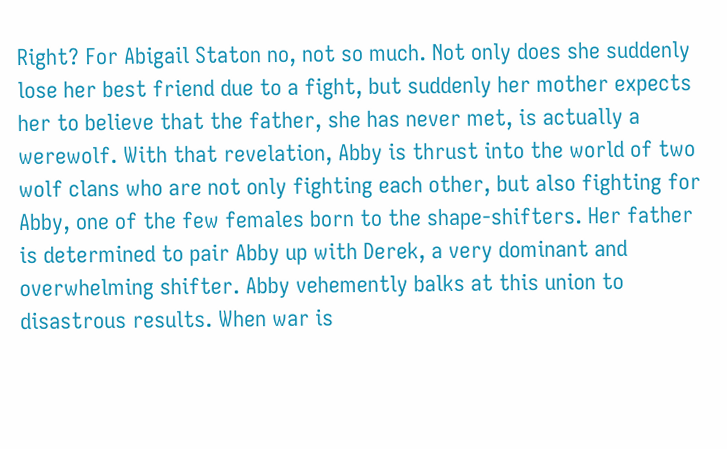Right? For Abigail Staton no, not so much. Not only does she suddenly lose her best friend due to a fight, but suddenly her mother expects her to believe that the father, she has never met, is actually a werewolf. With that revelation, Abby is thrust into the world of two wolf clans who are not only fighting each other, but also fighting for Abby, one of the few females born to the shape-shifters. Her father is determined to pair Abby up with Derek, a very dominant and overwhelming shifter. Abby vehemently balks at this union to disastrous results. When war is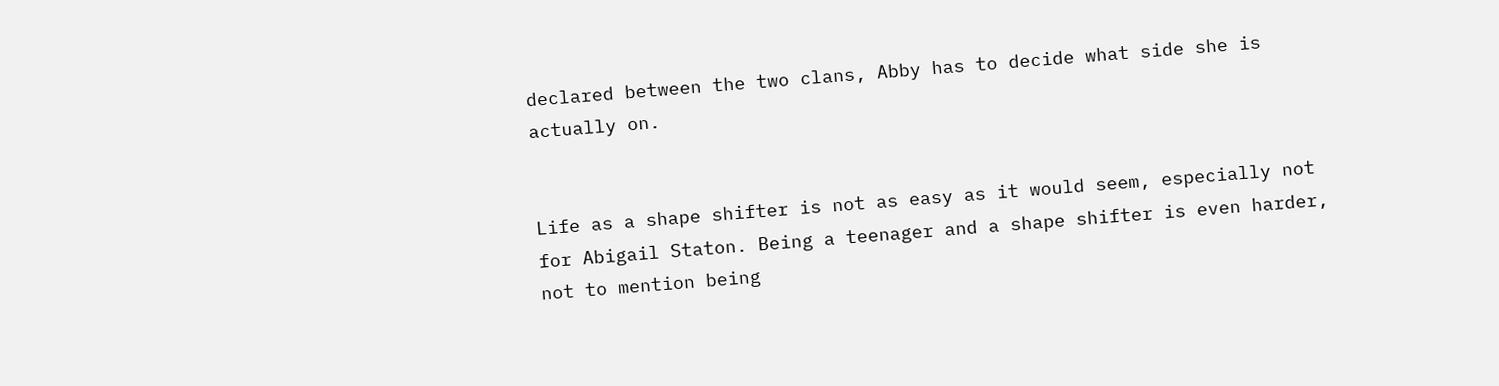declared between the two clans, Abby has to decide what side she is actually on.


Life as a shape shifter is not as easy as it would seem, especially not for Abigail Staton. Being a teenager and a shape shifter is even harder, not to mention being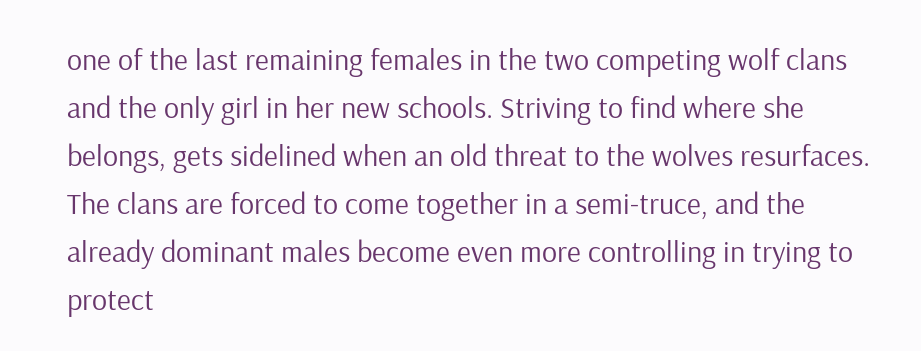one of the last remaining females in the two competing wolf clans and the only girl in her new schools. Striving to find where she belongs, gets sidelined when an old threat to the wolves resurfaces. The clans are forced to come together in a semi-truce, and the already dominant males become even more controlling in trying to protect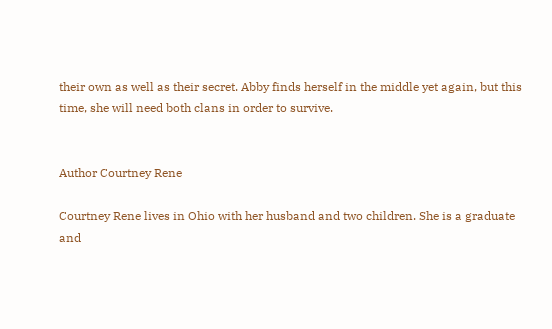their own as well as their secret. Abby finds herself in the middle yet again, but this time, she will need both clans in order to survive.


Author Courtney Rene

Courtney Rene lives in Ohio with her husband and two children. She is a graduate and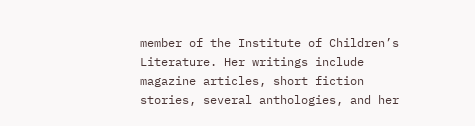member of the Institute of Children’s Literature. Her writings include magazine articles, short fiction stories, several anthologies, and her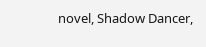novel, Shadow Dancer,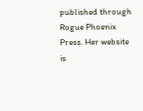published through Rogue Phoenix Press. Her website is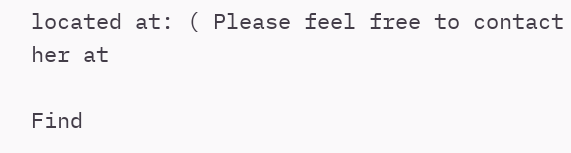located at: ( Please feel free to contact her at

Find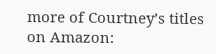more of Courtney’s titles on Amazon: